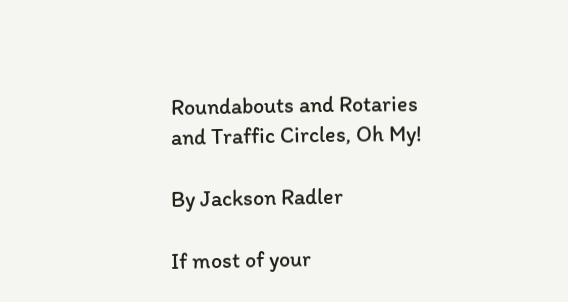Roundabouts and Rotaries and Traffic Circles, Oh My!

By Jackson Radler

If most of your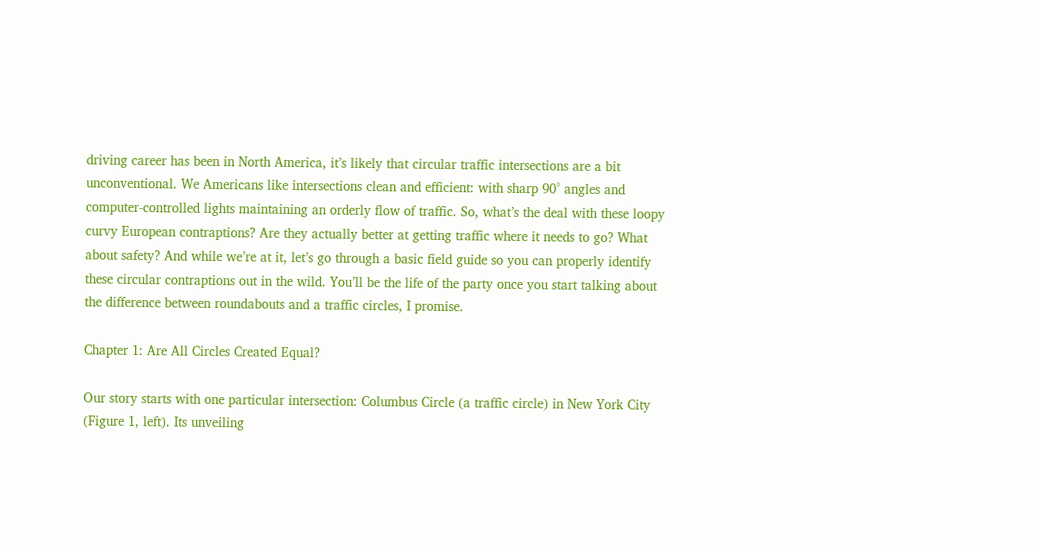driving career has been in North America, it’s likely that circular traffic intersections are a bit unconventional. We Americans like intersections clean and efficient: with sharp 90° angles and computer-controlled lights maintaining an orderly flow of traffic. So, what’s the deal with these loopy curvy European contraptions? Are they actually better at getting traffic where it needs to go? What about safety? And while we’re at it, let’s go through a basic field guide so you can properly identify these circular contraptions out in the wild. You’ll be the life of the party once you start talking about the difference between roundabouts and a traffic circles, I promise.

Chapter 1: Are All Circles Created Equal?

Our story starts with one particular intersection: Columbus Circle (a traffic circle) in New York City (Figure 1, left). Its unveiling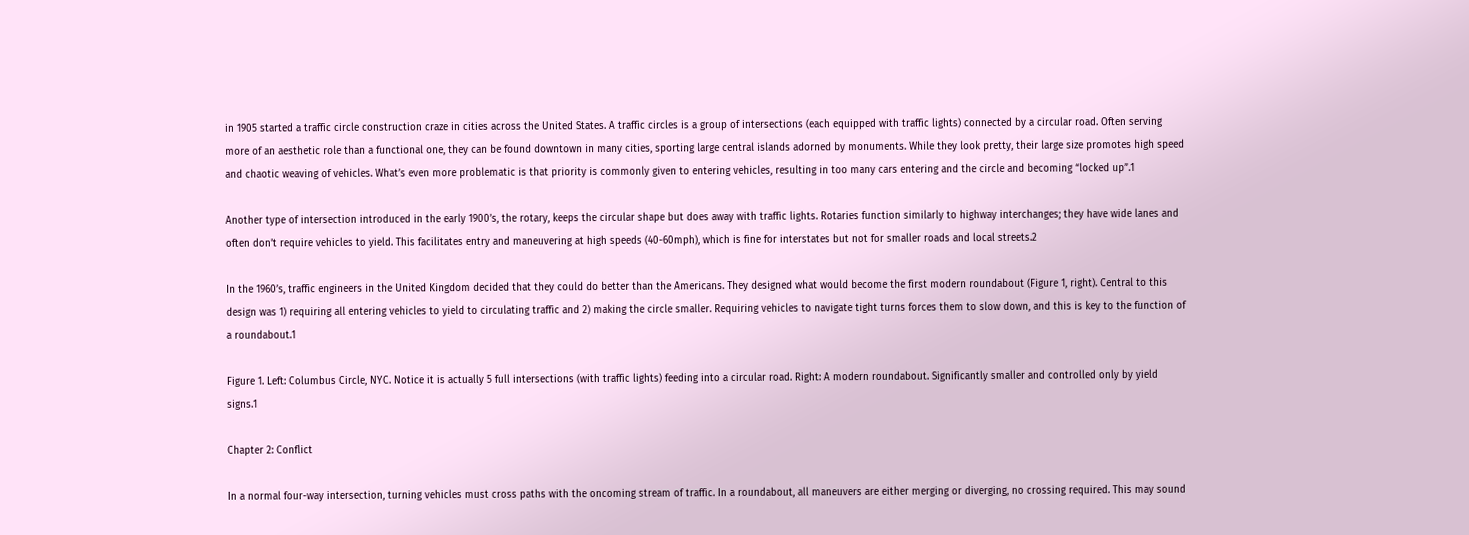in 1905 started a traffic circle construction craze in cities across the United States. A traffic circles is a group of intersections (each equipped with traffic lights) connected by a circular road. Often serving more of an aesthetic role than a functional one, they can be found downtown in many cities, sporting large central islands adorned by monuments. While they look pretty, their large size promotes high speed and chaotic weaving of vehicles. What’s even more problematic is that priority is commonly given to entering vehicles, resulting in too many cars entering and the circle and becoming “locked up”.1

Another type of intersection introduced in the early 1900’s, the rotary, keeps the circular shape but does away with traffic lights. Rotaries function similarly to highway interchanges; they have wide lanes and often don’t require vehicles to yield. This facilitates entry and maneuvering at high speeds (40-60mph), which is fine for interstates but not for smaller roads and local streets.2

In the 1960’s, traffic engineers in the United Kingdom decided that they could do better than the Americans. They designed what would become the first modern roundabout (Figure 1, right). Central to this design was 1) requiring all entering vehicles to yield to circulating traffic and 2) making the circle smaller. Requiring vehicles to navigate tight turns forces them to slow down, and this is key to the function of a roundabout.1

Figure 1. Left: Columbus Circle, NYC. Notice it is actually 5 full intersections (with traffic lights) feeding into a circular road. Right: A modern roundabout. Significantly smaller and controlled only by yield signs.1

Chapter 2: Conflict

In a normal four-way intersection, turning vehicles must cross paths with the oncoming stream of traffic. In a roundabout, all maneuvers are either merging or diverging, no crossing required. This may sound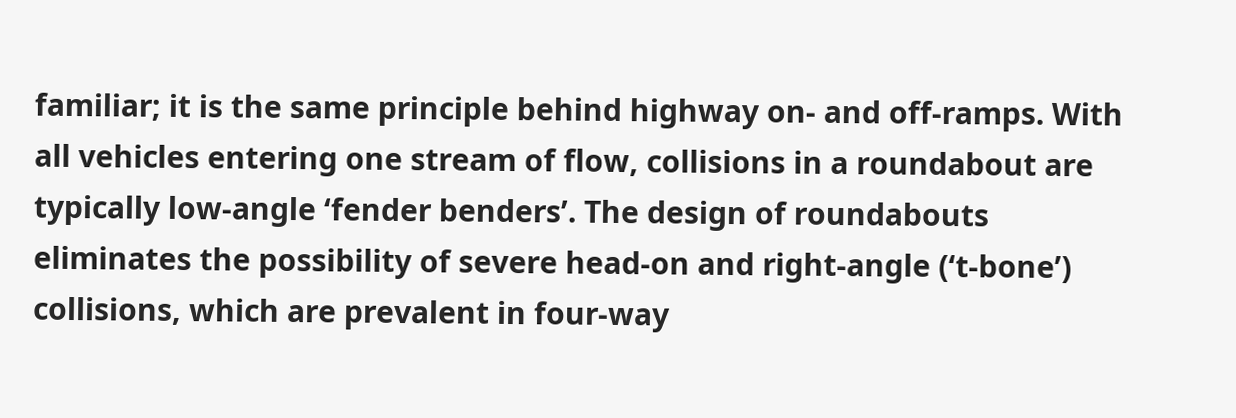familiar; it is the same principle behind highway on- and off-ramps. With all vehicles entering one stream of flow, collisions in a roundabout are typically low-angle ‘fender benders’. The design of roundabouts eliminates the possibility of severe head-on and right-angle (‘t-bone’) collisions, which are prevalent in four-way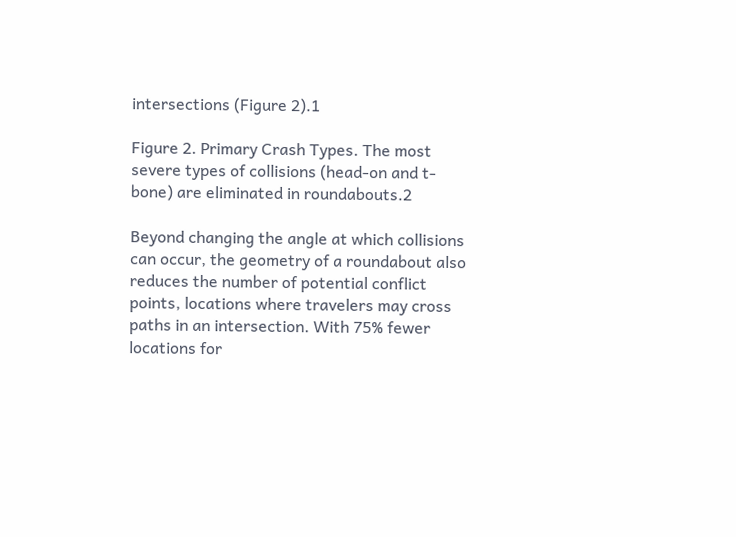intersections (Figure 2).1

Figure 2. Primary Crash Types. The most severe types of collisions (head-on and t-bone) are eliminated in roundabouts.2

Beyond changing the angle at which collisions can occur, the geometry of a roundabout also reduces the number of potential conflict points, locations where travelers may cross paths in an intersection. With 75% fewer locations for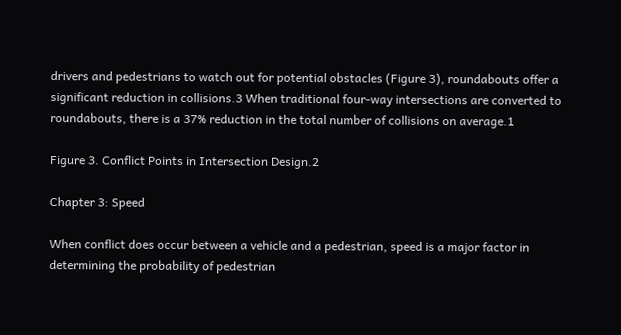drivers and pedestrians to watch out for potential obstacles (Figure 3), roundabouts offer a significant reduction in collisions.3 When traditional four-way intersections are converted to roundabouts, there is a 37% reduction in the total number of collisions on average.1

Figure 3. Conflict Points in Intersection Design.2

Chapter 3: Speed

When conflict does occur between a vehicle and a pedestrian, speed is a major factor in determining the probability of pedestrian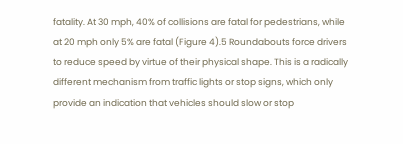fatality. At 30 mph, 40% of collisions are fatal for pedestrians, while at 20 mph only 5% are fatal (Figure 4).5 Roundabouts force drivers to reduce speed by virtue of their physical shape. This is a radically different mechanism from traffic lights or stop signs, which only provide an indication that vehicles should slow or stop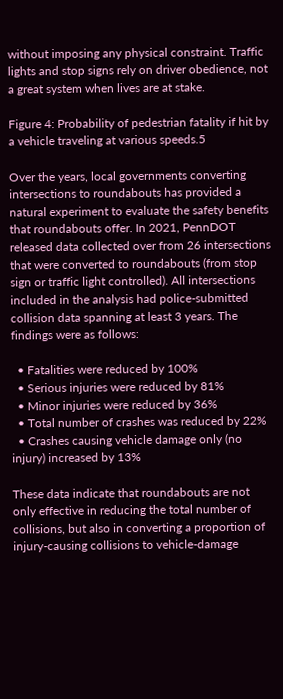without imposing any physical constraint. Traffic lights and stop signs rely on driver obedience, not a great system when lives are at stake.

Figure 4: Probability of pedestrian fatality if hit by a vehicle traveling at various speeds.5

Over the years, local governments converting intersections to roundabouts has provided a natural experiment to evaluate the safety benefits that roundabouts offer. In 2021, PennDOT released data collected over from 26 intersections that were converted to roundabouts (from stop sign or traffic light controlled). All intersections included in the analysis had police-submitted collision data spanning at least 3 years. The findings were as follows:

  • Fatalities were reduced by 100%
  • Serious injuries were reduced by 81%
  • Minor injuries were reduced by 36%
  • Total number of crashes was reduced by 22%
  • Crashes causing vehicle damage only (no injury) increased by 13%

These data indicate that roundabouts are not only effective in reducing the total number of collisions, but also in converting a proportion of injury-causing collisions to vehicle-damage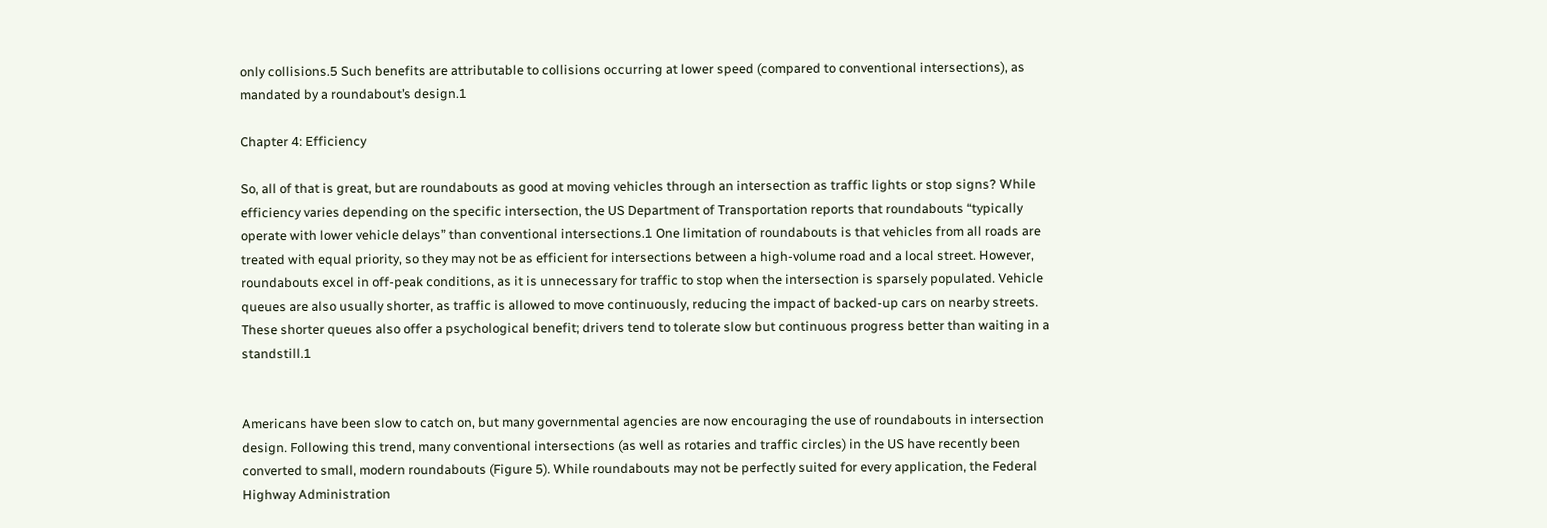only collisions.5 Such benefits are attributable to collisions occurring at lower speed (compared to conventional intersections), as mandated by a roundabout’s design.1

Chapter 4: Efficiency

So, all of that is great, but are roundabouts as good at moving vehicles through an intersection as traffic lights or stop signs? While efficiency varies depending on the specific intersection, the US Department of Transportation reports that roundabouts “typically operate with lower vehicle delays” than conventional intersections.1 One limitation of roundabouts is that vehicles from all roads are treated with equal priority, so they may not be as efficient for intersections between a high-volume road and a local street. However, roundabouts excel in off-peak conditions, as it is unnecessary for traffic to stop when the intersection is sparsely populated. Vehicle queues are also usually shorter, as traffic is allowed to move continuously, reducing the impact of backed-up cars on nearby streets. These shorter queues also offer a psychological benefit; drivers tend to tolerate slow but continuous progress better than waiting in a standstill.1


Americans have been slow to catch on, but many governmental agencies are now encouraging the use of roundabouts in intersection design. Following this trend, many conventional intersections (as well as rotaries and traffic circles) in the US have recently been converted to small, modern roundabouts (Figure 5). While roundabouts may not be perfectly suited for every application, the Federal Highway Administration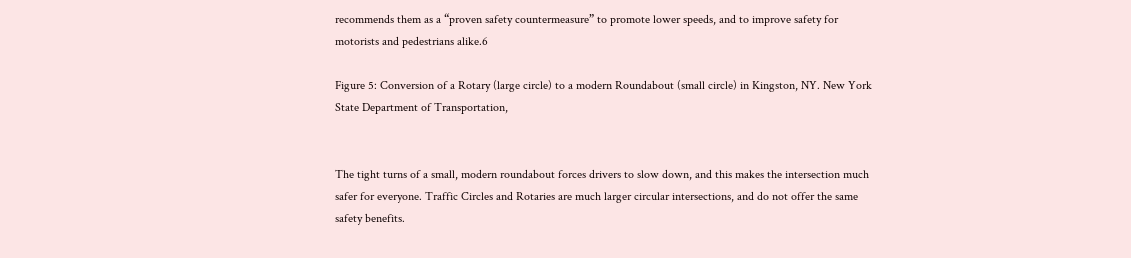recommends them as a “proven safety countermeasure” to promote lower speeds, and to improve safety for motorists and pedestrians alike.6

Figure 5: Conversion of a Rotary (large circle) to a modern Roundabout (small circle) in Kingston, NY. New York State Department of Transportation,


The tight turns of a small, modern roundabout forces drivers to slow down, and this makes the intersection much safer for everyone. Traffic Circles and Rotaries are much larger circular intersections, and do not offer the same safety benefits.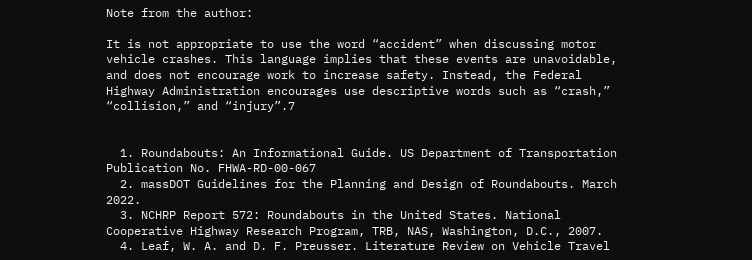Note from the author:

It is not appropriate to use the word “accident” when discussing motor vehicle crashes. This language implies that these events are unavoidable, and does not encourage work to increase safety. Instead, the Federal Highway Administration encourages use descriptive words such as “crash,” “collision,” and “injury”.7


  1. Roundabouts: An Informational Guide. US Department of Transportation Publication No. FHWA-RD-00-067
  2. massDOT Guidelines for the Planning and Design of Roundabouts. March 2022.
  3. NCHRP Report 572: Roundabouts in the United States. National Cooperative Highway Research Program, TRB, NAS, Washington, D.C., 2007.
  4. Leaf, W. A. and D. F. Preusser. Literature Review on Vehicle Travel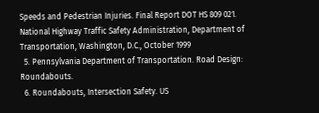Speeds and Pedestrian Injuries. Final Report DOT HS 809 021. National Highway Traffic Safety Administration, Department of Transportation, Washington, D.C., October 1999
  5. Pennsylvania Department of Transportation. Road Design: Roundabouts.
  6. Roundabouts, Intersection Safety. US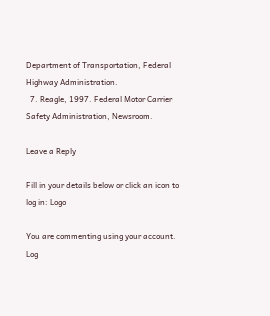Department of Transportation, Federal Highway Administration.
  7. Reagle, 1997. Federal Motor Carrier Safety Administration, Newsroom.

Leave a Reply

Fill in your details below or click an icon to log in: Logo

You are commenting using your account. Log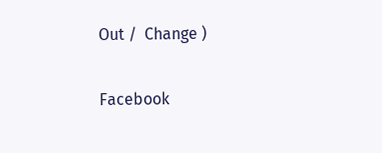Out /  Change )

Facebook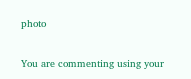photo

You are commenting using your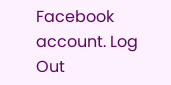Facebook account. Log Out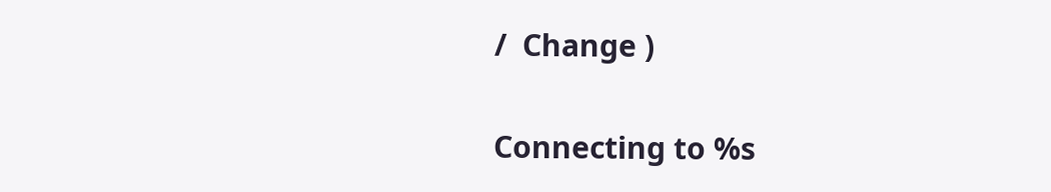/  Change )

Connecting to %s